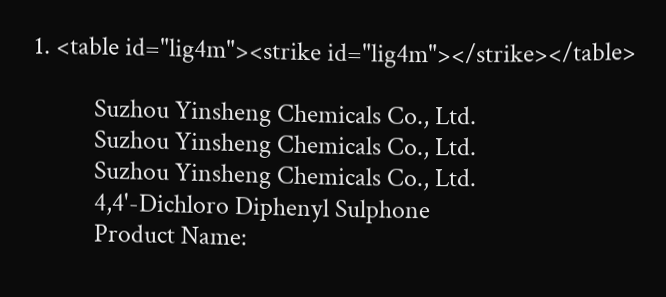1. <table id="lig4m"><strike id="lig4m"></strike></table>

          Suzhou Yinsheng Chemicals Co., Ltd.
          Suzhou Yinsheng Chemicals Co., Ltd.
          Suzhou Yinsheng Chemicals Co., Ltd.
          4,4'-Dichloro Diphenyl Sulphone
          Product Name: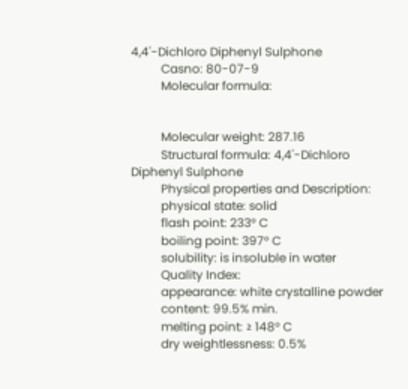4,4'-Dichloro Diphenyl Sulphone
          Casno: 80-07-9
          Molecular formula:


          Molecular weight: 287.16
          Structural formula: 4,4'-Dichloro Diphenyl Sulphone
          Physical properties and Description:
          physical state: solid
          flash point: 233° C
          boiling point: 397° C
          solubility: is insoluble in water
          Quality Index:
          appearance: white crystalline powder
          content: 99.5% min.
          melting point: ≥ 148° C
          dry weightlessness: 0.5%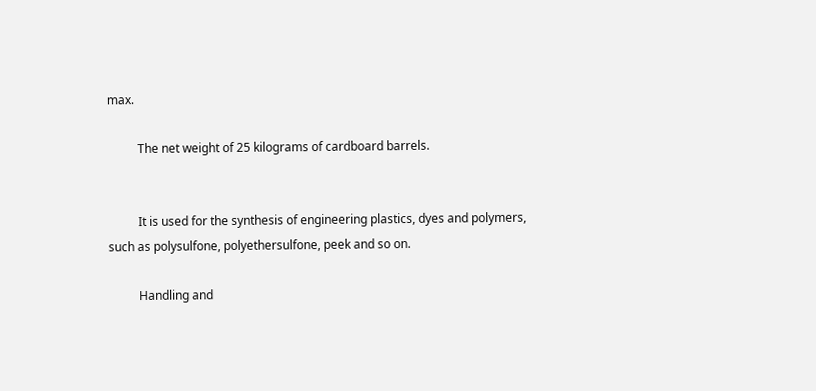max.

          The net weight of 25 kilograms of cardboard barrels.


          It is used for the synthesis of engineering plastics, dyes and polymers, such as polysulfone, polyethersulfone, peek and so on.

          Handling and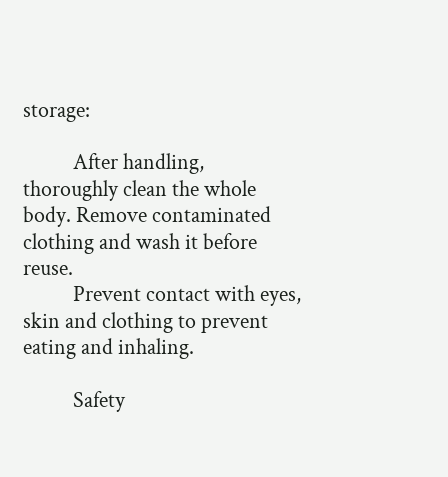storage:

          After handling, thoroughly clean the whole body. Remove contaminated clothing and wash it before reuse.
          Prevent contact with eyes, skin and clothing to prevent eating and inhaling.

          Safety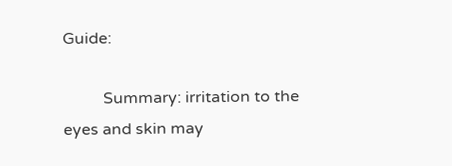Guide:

          Summary: irritation to the eyes and skin may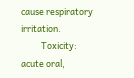cause respiratory irritation.
          Toxicity: acute oral,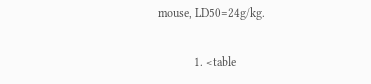mouse, LD50=24g/kg.

            1. <table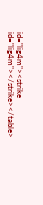id="lig4m"><strike id="lig4m"></strike></table>